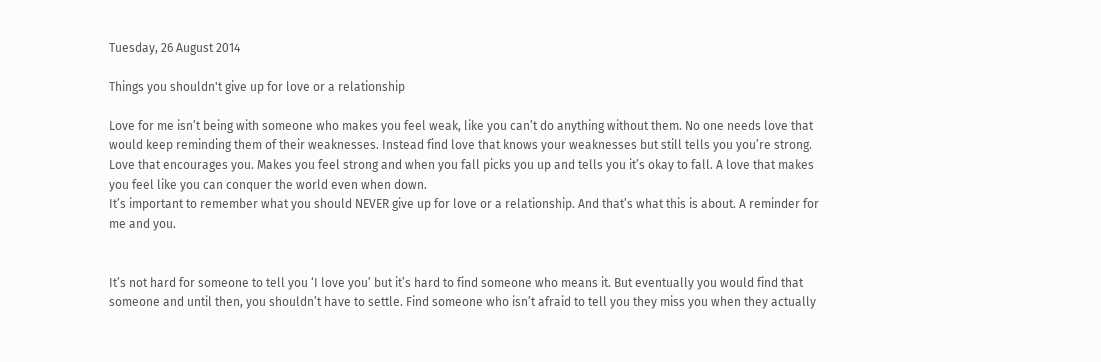Tuesday, 26 August 2014

Things you shouldn't give up for love or a relationship

Love for me isn’t being with someone who makes you feel weak, like you can’t do anything without them. No one needs love that would keep reminding them of their weaknesses. Instead find love that knows your weaknesses but still tells you you’re strong. Love that encourages you. Makes you feel strong and when you fall picks you up and tells you it’s okay to fall. A love that makes you feel like you can conquer the world even when down.
It’s important to remember what you should NEVER give up for love or a relationship. And that’s what this is about. A reminder for me and you.


It’s not hard for someone to tell you ‘I love you’ but it’s hard to find someone who means it. But eventually you would find that someone and until then, you shouldn’t have to settle. Find someone who isn’t afraid to tell you they miss you when they actually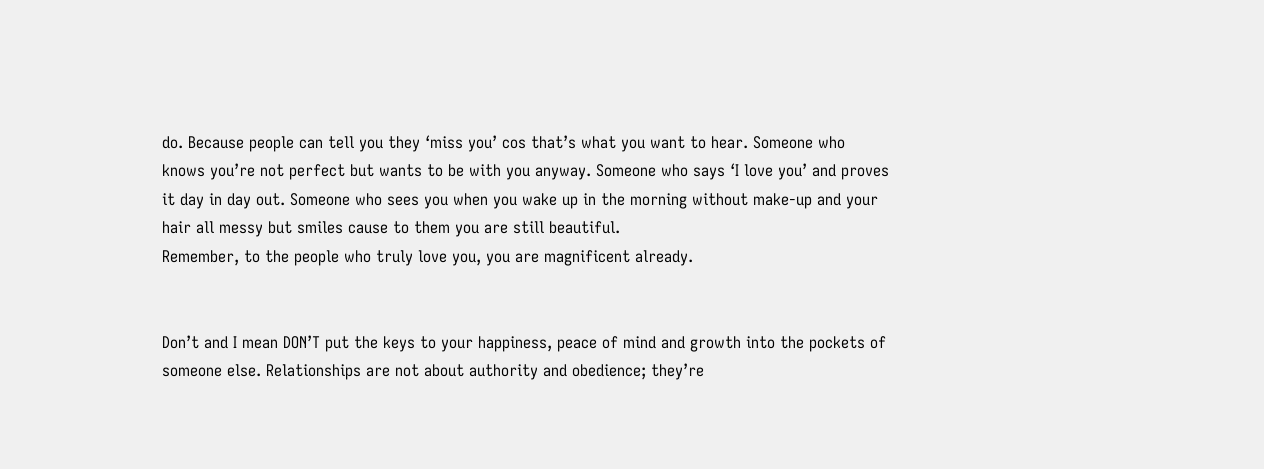do. Because people can tell you they ‘miss you’ cos that’s what you want to hear. Someone who knows you’re not perfect but wants to be with you anyway. Someone who says ‘I love you’ and proves it day in day out. Someone who sees you when you wake up in the morning without make-up and your hair all messy but smiles cause to them you are still beautiful.
Remember, to the people who truly love you, you are magnificent already.


Don’t and I mean DON’T put the keys to your happiness, peace of mind and growth into the pockets of someone else. Relationships are not about authority and obedience; they’re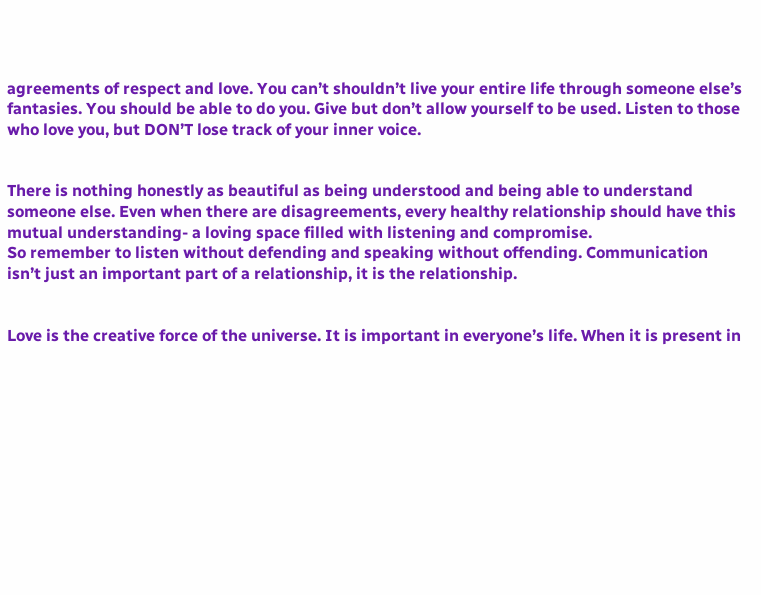agreements of respect and love. You can’t shouldn’t live your entire life through someone else’s fantasies. You should be able to do you. Give but don’t allow yourself to be used. Listen to those who love you, but DON’T lose track of your inner voice.


There is nothing honestly as beautiful as being understood and being able to understand someone else. Even when there are disagreements, every healthy relationship should have this mutual understanding- a loving space filled with listening and compromise.
So remember to listen without defending and speaking without offending. Communication isn’t just an important part of a relationship, it is the relationship.


Love is the creative force of the universe. It is important in everyone’s life. When it is present in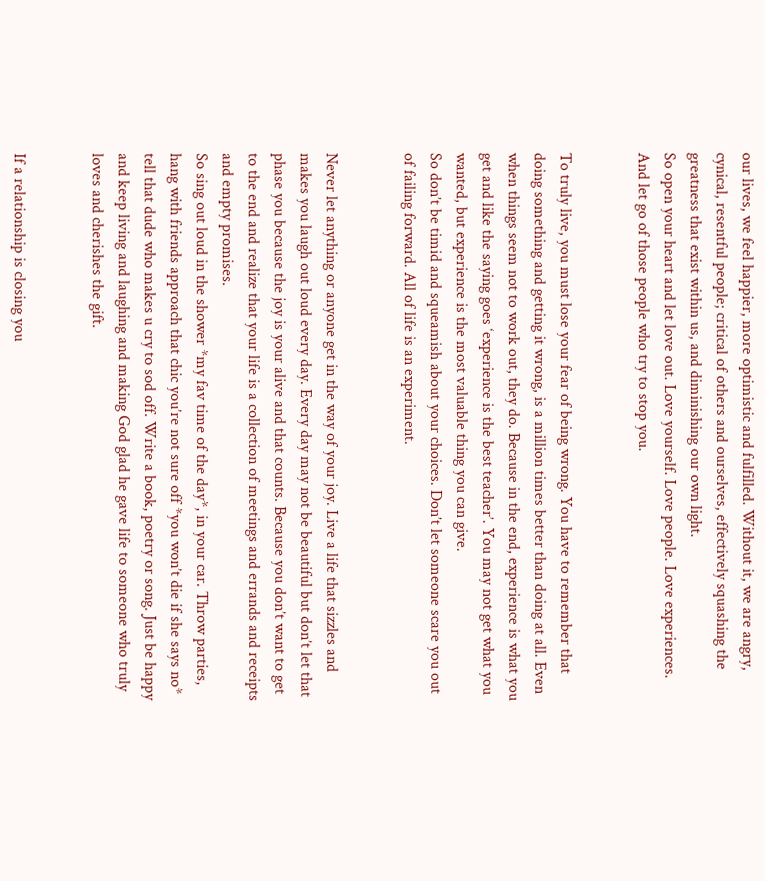our lives, we feel happier, more optimistic and fulfilled. Without it, we are angry, cynical, resentful people; critical of others and ourselves, effectively squashing the greatness that exist within us, and diminishing our own light.
So open your heart and let love out. Love yourself. Love people. Love experiences. And let go of those people who try to stop you.


To truly live, you must lose your fear of being wrong. You have to remember that doing something and getting it wrong, is a million times better than doing at all. Even when things seem not to work out, they do. Because in the end, experience is what you get and like the saying goes ‘experience is the best teacher’. You may not get what you wanted, but experience is the most valuable thing you can give.
So don’t be timid and squeamish about your choices. Don’t let someone scare you out of failing forward. All of life is an experiment.


Never let anything or anyone get in the way of your joy. Live a life that sizzles and makes you laugh out loud every day. Every day may not be beautiful but don’t let that phase you because the joy is your alive and that counts. Because you don’t want to get to the end and realize that your life is a collection of meetings and errands and receipts and empty promises.
So sing out loud in the shower *my fav time of the day*, in your car. Throw parties, hang with friends approach that chic you’re not sure off *you won’t die if she says no* tell that dude who makes u cry to sod off. Write a book, poetry or song. Just be happy and keep living and laughing and making God glad he gave life to someone who truly loves and cherishes the gift.


If a relationship is closing you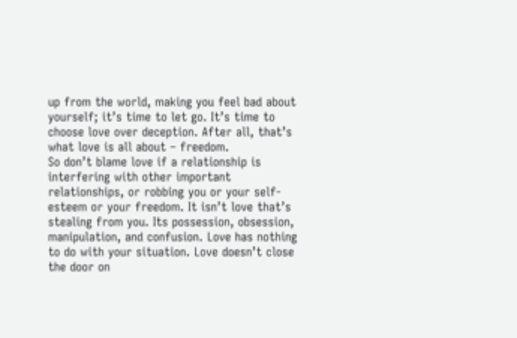up from the world, making you feel bad about yourself; it’s time to let go. It’s time to choose love over deception. After all, that’s what love is all about – freedom.
So don’t blame love if a relationship is interfering with other important relationships, or robbing you or your self-esteem or your freedom. It isn’t love that’s stealing from you. Its possession, obsession, manipulation, and confusion. Love has nothing to do with your situation. Love doesn’t close the door on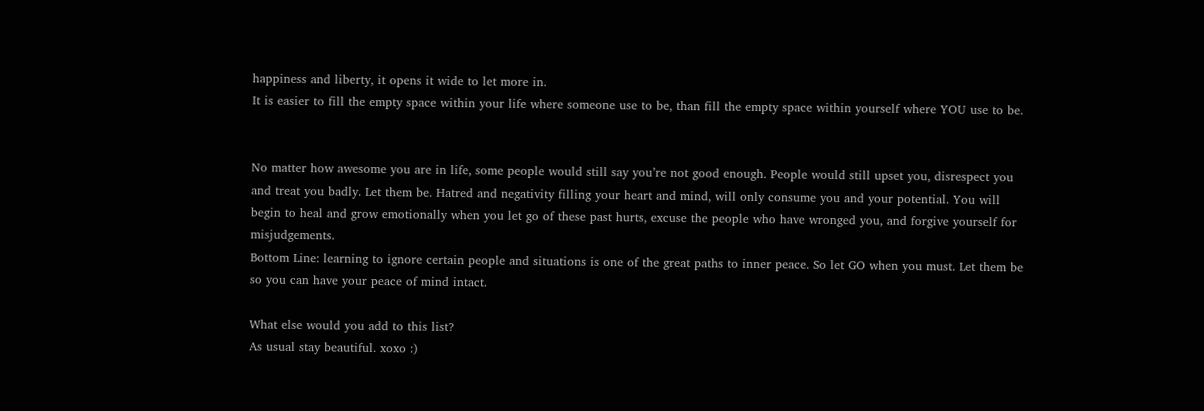happiness and liberty, it opens it wide to let more in.
It is easier to fill the empty space within your life where someone use to be, than fill the empty space within yourself where YOU use to be.


No matter how awesome you are in life, some people would still say you’re not good enough. People would still upset you, disrespect you and treat you badly. Let them be. Hatred and negativity filling your heart and mind, will only consume you and your potential. You will begin to heal and grow emotionally when you let go of these past hurts, excuse the people who have wronged you, and forgive yourself for misjudgements.
Bottom Line: learning to ignore certain people and situations is one of the great paths to inner peace. So let GO when you must. Let them be so you can have your peace of mind intact.

What else would you add to this list?
As usual stay beautiful. xoxo :)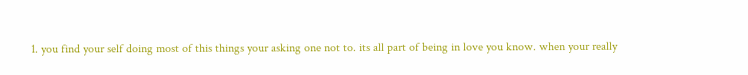1. you find your self doing most of this things your asking one not to. its all part of being in love you know. when your really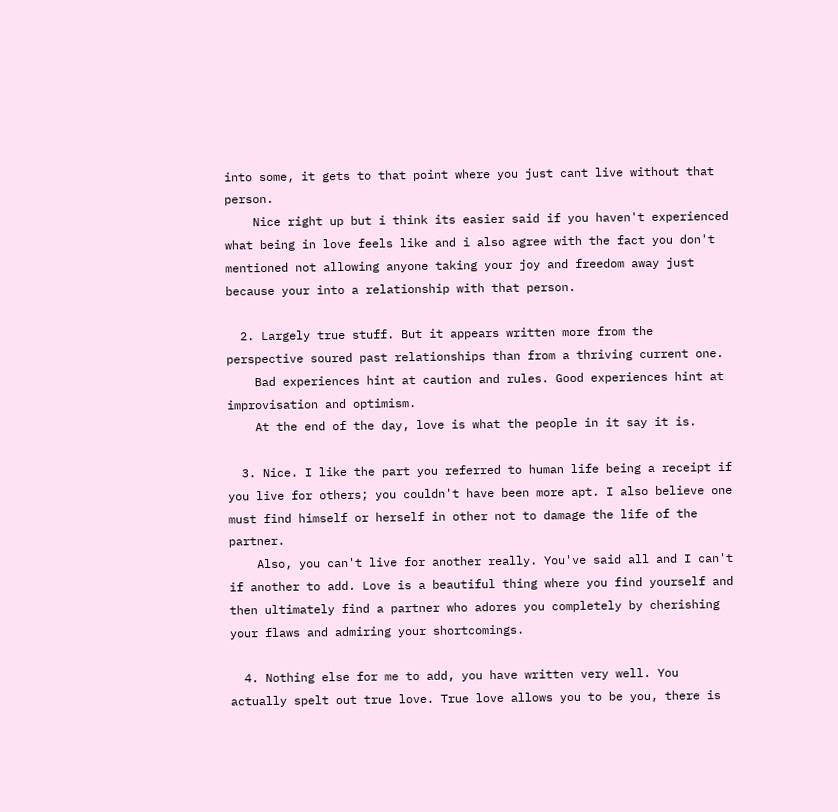into some, it gets to that point where you just cant live without that person.
    Nice right up but i think its easier said if you haven't experienced what being in love feels like and i also agree with the fact you don't mentioned not allowing anyone taking your joy and freedom away just because your into a relationship with that person.

  2. Largely true stuff. But it appears written more from the perspective soured past relationships than from a thriving current one.
    Bad experiences hint at caution and rules. Good experiences hint at improvisation and optimism.
    At the end of the day, love is what the people in it say it is.

  3. Nice. I like the part you referred to human life being a receipt if you live for others; you couldn't have been more apt. I also believe one must find himself or herself in other not to damage the life of the partner.
    Also, you can't live for another really. You've said all and I can't if another to add. Love is a beautiful thing where you find yourself and then ultimately find a partner who adores you completely by cherishing your flaws and admiring your shortcomings.

  4. Nothing else for me to add, you have written very well. You actually spelt out true love. True love allows you to be you, there is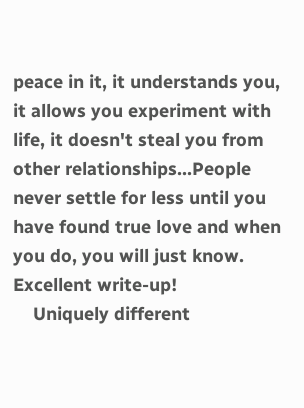peace in it, it understands you, it allows you experiment with life, it doesn't steal you from other relationships...People never settle for less until you have found true love and when you do, you will just know. Excellent write-up!
    Uniquely different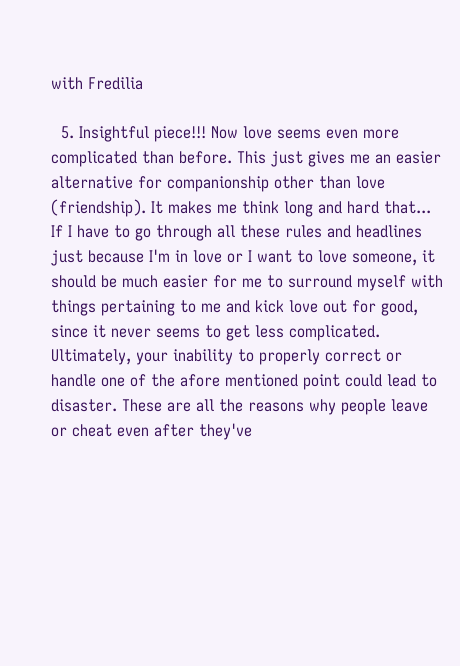with Fredilia

  5. Insightful piece!!! Now love seems even more complicated than before. This just gives me an easier alternative for companionship other than love (friendship). It makes me think long and hard that... If I have to go through all these rules and headlines just because I'm in love or I want to love someone, it should be much easier for me to surround myself with things pertaining to me and kick love out for good, since it never seems to get less complicated. Ultimately, your inability to properly correct or handle one of the afore mentioned point could lead to disaster. These are all the reasons why people leave or cheat even after they've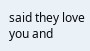said they love you and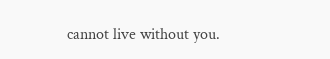cannot live without you.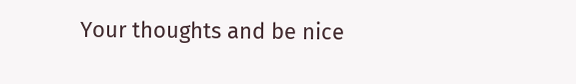Your thoughts and be nice